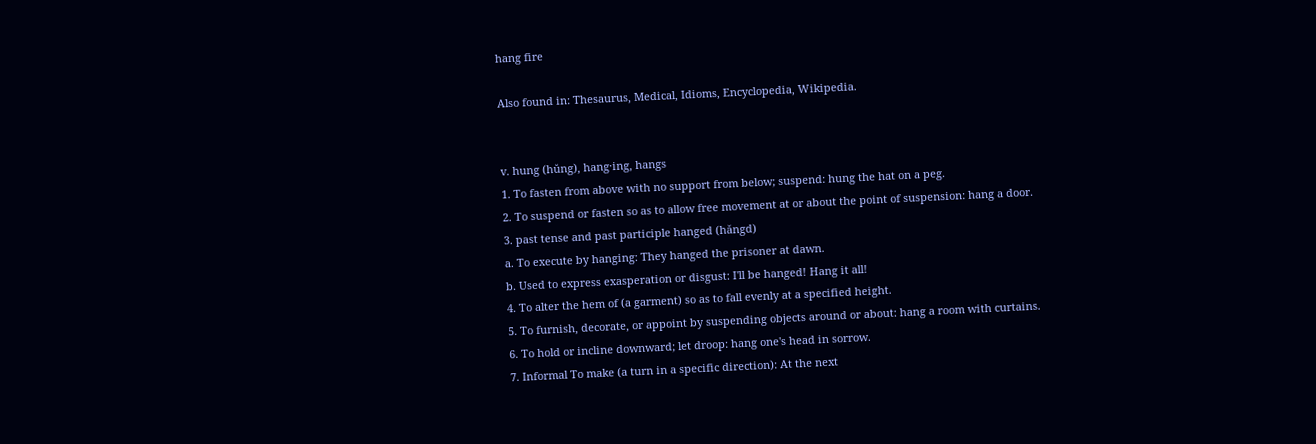hang fire

Also found in: Thesaurus, Medical, Idioms, Encyclopedia, Wikipedia.


v. hung (hŭng), hang·ing, hangs
1. To fasten from above with no support from below; suspend: hung the hat on a peg.
2. To suspend or fasten so as to allow free movement at or about the point of suspension: hang a door.
3. past tense and past participle hanged (hăngd)
a. To execute by hanging: They hanged the prisoner at dawn.
b. Used to express exasperation or disgust: I'll be hanged! Hang it all!
4. To alter the hem of (a garment) so as to fall evenly at a specified height.
5. To furnish, decorate, or appoint by suspending objects around or about: hang a room with curtains.
6. To hold or incline downward; let droop: hang one's head in sorrow.
7. Informal To make (a turn in a specific direction): At the next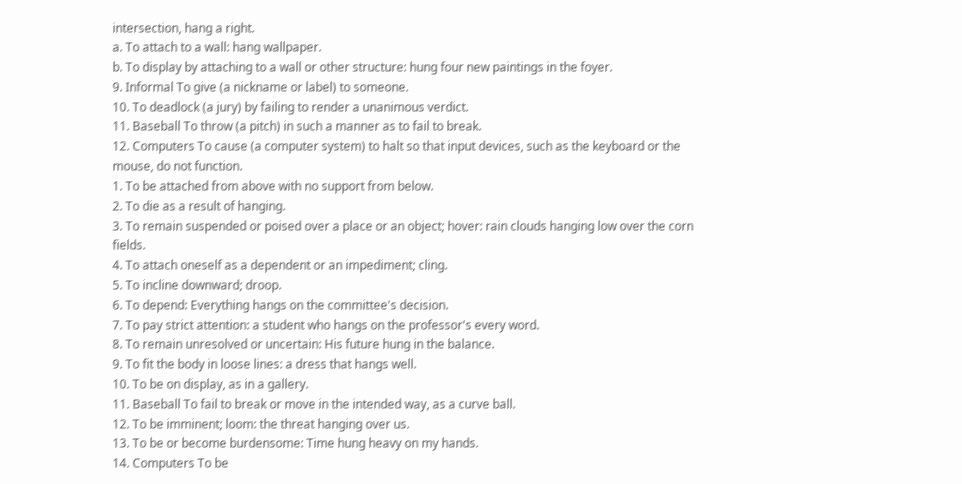intersection, hang a right.
a. To attach to a wall: hang wallpaper.
b. To display by attaching to a wall or other structure: hung four new paintings in the foyer.
9. Informal To give (a nickname or label) to someone.
10. To deadlock (a jury) by failing to render a unanimous verdict.
11. Baseball To throw (a pitch) in such a manner as to fail to break.
12. Computers To cause (a computer system) to halt so that input devices, such as the keyboard or the mouse, do not function.
1. To be attached from above with no support from below.
2. To die as a result of hanging.
3. To remain suspended or poised over a place or an object; hover: rain clouds hanging low over the corn fields.
4. To attach oneself as a dependent or an impediment; cling.
5. To incline downward; droop.
6. To depend: Everything hangs on the committee's decision.
7. To pay strict attention: a student who hangs on the professor's every word.
8. To remain unresolved or uncertain: His future hung in the balance.
9. To fit the body in loose lines: a dress that hangs well.
10. To be on display, as in a gallery.
11. Baseball To fail to break or move in the intended way, as a curve ball.
12. To be imminent; loom: the threat hanging over us.
13. To be or become burdensome: Time hung heavy on my hands.
14. Computers To be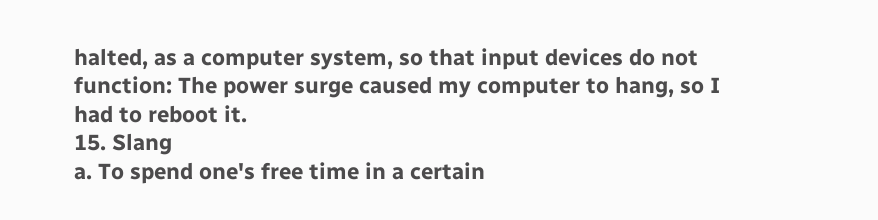halted, as a computer system, so that input devices do not function: The power surge caused my computer to hang, so I had to reboot it.
15. Slang
a. To spend one's free time in a certain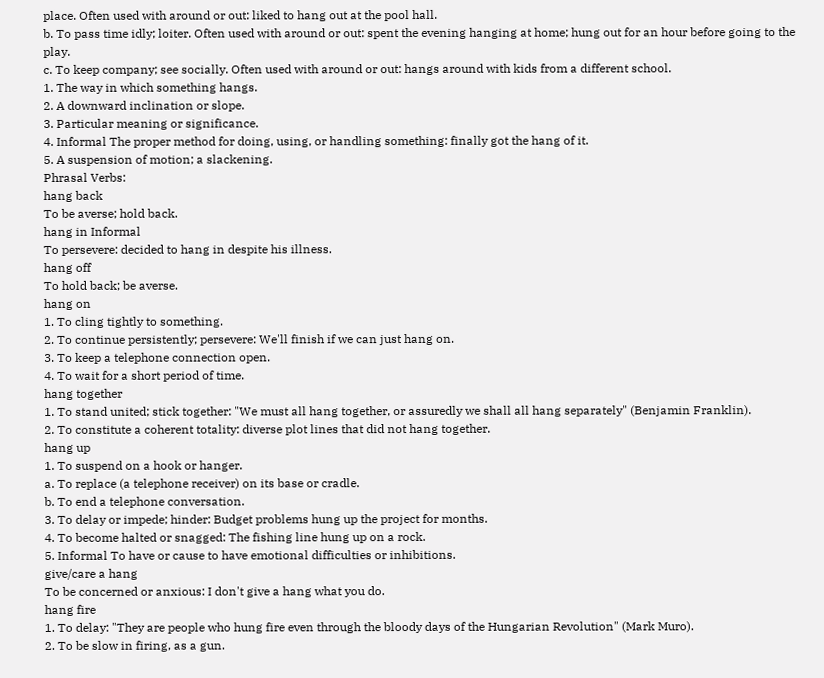place. Often used with around or out: liked to hang out at the pool hall.
b. To pass time idly; loiter. Often used with around or out: spent the evening hanging at home; hung out for an hour before going to the play.
c. To keep company; see socially. Often used with around or out: hangs around with kids from a different school.
1. The way in which something hangs.
2. A downward inclination or slope.
3. Particular meaning or significance.
4. Informal The proper method for doing, using, or handling something: finally got the hang of it.
5. A suspension of motion; a slackening.
Phrasal Verbs:
hang back
To be averse; hold back.
hang in Informal
To persevere: decided to hang in despite his illness.
hang off
To hold back; be averse.
hang on
1. To cling tightly to something.
2. To continue persistently; persevere: We'll finish if we can just hang on.
3. To keep a telephone connection open.
4. To wait for a short period of time.
hang together
1. To stand united; stick together: "We must all hang together, or assuredly we shall all hang separately" (Benjamin Franklin).
2. To constitute a coherent totality: diverse plot lines that did not hang together.
hang up
1. To suspend on a hook or hanger.
a. To replace (a telephone receiver) on its base or cradle.
b. To end a telephone conversation.
3. To delay or impede; hinder: Budget problems hung up the project for months.
4. To become halted or snagged: The fishing line hung up on a rock.
5. Informal To have or cause to have emotional difficulties or inhibitions.
give/care a hang
To be concerned or anxious: I don't give a hang what you do.
hang fire
1. To delay: "They are people who hung fire even through the bloody days of the Hungarian Revolution" (Mark Muro).
2. To be slow in firing, as a gun.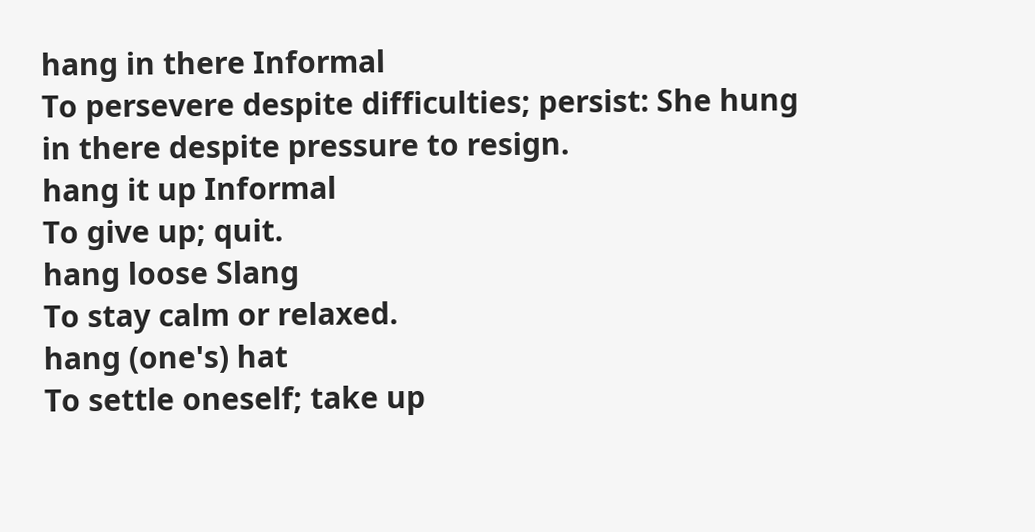hang in there Informal
To persevere despite difficulties; persist: She hung in there despite pressure to resign.
hang it up Informal
To give up; quit.
hang loose Slang
To stay calm or relaxed.
hang (one's) hat
To settle oneself; take up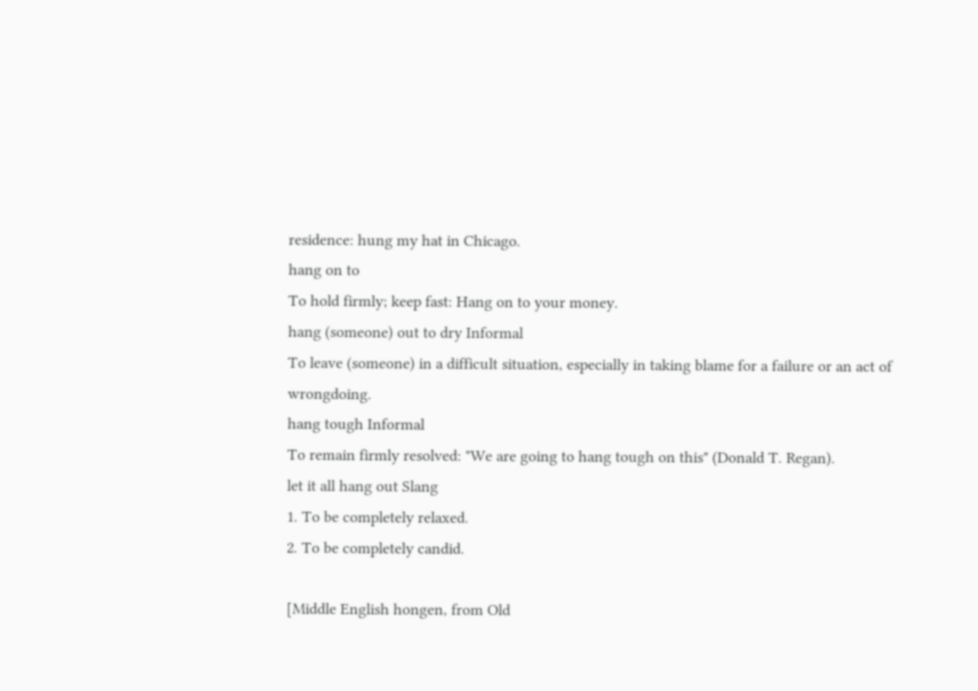residence: hung my hat in Chicago.
hang on to
To hold firmly; keep fast: Hang on to your money.
hang (someone) out to dry Informal
To leave (someone) in a difficult situation, especially in taking blame for a failure or an act of wrongdoing.
hang tough Informal
To remain firmly resolved: "We are going to hang tough on this" (Donald T. Regan).
let it all hang out Slang
1. To be completely relaxed.
2. To be completely candid.

[Middle English hongen, from Old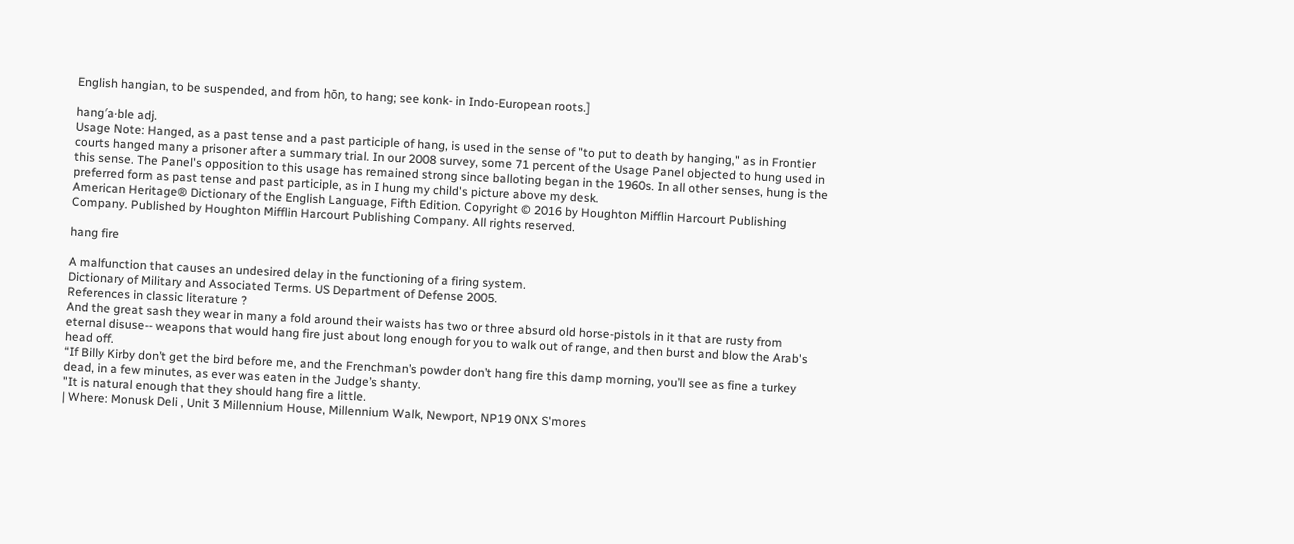English hangian, to be suspended, and from hōn, to hang; see konk- in Indo-European roots.]

hang′a·ble adj.
Usage Note: Hanged, as a past tense and a past participle of hang, is used in the sense of "to put to death by hanging," as in Frontier courts hanged many a prisoner after a summary trial. In our 2008 survey, some 71 percent of the Usage Panel objected to hung used in this sense. The Panel's opposition to this usage has remained strong since balloting began in the 1960s. In all other senses, hung is the preferred form as past tense and past participle, as in I hung my child's picture above my desk.
American Heritage® Dictionary of the English Language, Fifth Edition. Copyright © 2016 by Houghton Mifflin Harcourt Publishing Company. Published by Houghton Mifflin Harcourt Publishing Company. All rights reserved.

hang fire

A malfunction that causes an undesired delay in the functioning of a firing system.
Dictionary of Military and Associated Terms. US Department of Defense 2005.
References in classic literature ?
And the great sash they wear in many a fold around their waists has two or three absurd old horse-pistols in it that are rusty from eternal disuse-- weapons that would hang fire just about long enough for you to walk out of range, and then burst and blow the Arab's head off.
“If Billy Kirby don’t get the bird before me, and the Frenchman’s powder don’t hang fire this damp morning, you’ll see as fine a turkey dead, in a few minutes, as ever was eaten in the Judge’s shanty.
"It is natural enough that they should hang fire a little.
| Where: Monusk Deli , Unit 3 Millennium House, Millennium Walk, Newport, NP19 0NX S'mores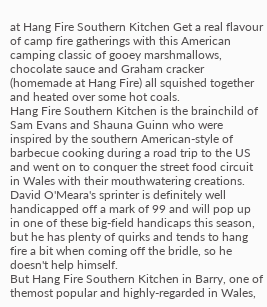at Hang Fire Southern Kitchen Get a real flavour of camp fire gatherings with this American camping classic of gooey marshmallows, chocolate sauce and Graham cracker (homemade at Hang Fire) all squished together and heated over some hot coals.
Hang Fire Southern Kitchen is the brainchild of Sam Evans and Shauna Guinn who were inspired by the southern American-style of barbecue cooking during a road trip to the US and went on to conquer the street food circuit in Wales with their mouthwatering creations.
David O'Meara's sprinter is definitely well handicapped off a mark of 99 and will pop up in one of these big-field handicaps this season, but he has plenty of quirks and tends to hang fire a bit when coming off the bridle, so he doesn't help himself.
But Hang Fire Southern Kitchen in Barry, one of themost popular and highly-regarded in Wales,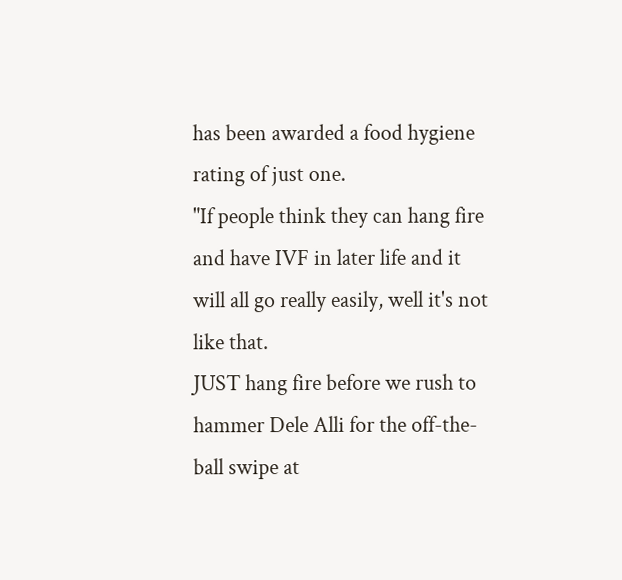has been awarded a food hygiene rating of just one.
"If people think they can hang fire and have IVF in later life and it will all go really easily, well it's not like that.
JUST hang fire before we rush to hammer Dele Alli for the off-the-ball swipe at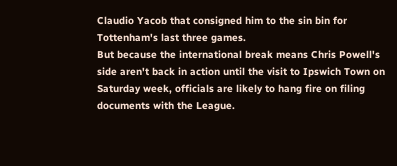Claudio Yacob that consigned him to the sin bin for Tottenham's last three games.
But because the international break means Chris Powell's side aren't back in action until the visit to Ipswich Town on Saturday week, officials are likely to hang fire on filing documents with the League.